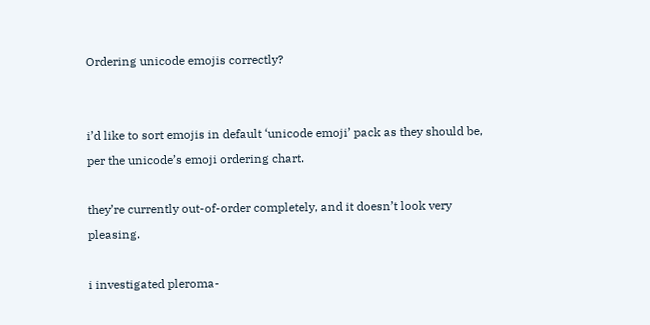Ordering unicode emojis correctly?


i’d like to sort emojis in default ‘unicode emoji’ pack as they should be, per the unicode’s emoji ordering chart.

they’re currently out-of-order completely, and it doesn’t look very pleasing.

i investigated pleroma-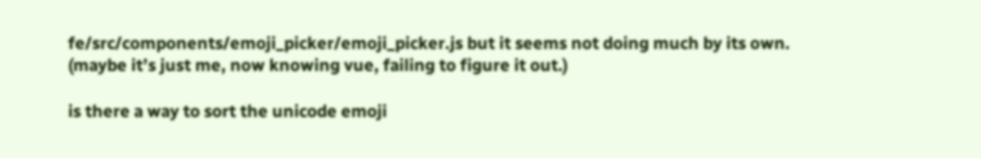fe/src/components/emoji_picker/emoji_picker.js but it seems not doing much by its own. (maybe it’s just me, now knowing vue, failing to figure it out.)

is there a way to sort the unicode emoji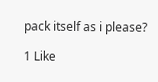pack itself as i please?

1 Like